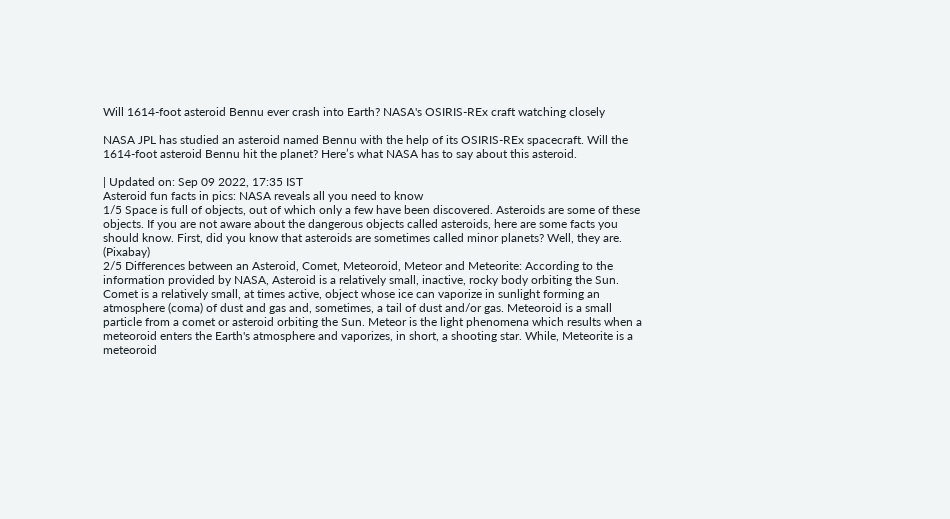Will 1614-foot asteroid Bennu ever crash into Earth? NASA's OSIRIS-REx craft watching closely

NASA JPL has studied an asteroid named Bennu with the help of its OSIRIS-REx spacecraft. Will the 1614-foot asteroid Bennu hit the planet? Here’s what NASA has to say about this asteroid.

| Updated on: Sep 09 2022, 17:35 IST
Asteroid fun facts in pics: NASA reveals all you need to know
1/5 Space is full of objects, out of which only a few have been discovered. Asteroids are some of these objects. If you are not aware about the dangerous objects called asteroids, here are some facts you should know. First, did you know that asteroids are sometimes called minor planets? Well, they are. (Pixabay)
2/5 Differences between an Asteroid, Comet, Meteoroid, Meteor and Meteorite: According to the information provided by NASA, Asteroid is a relatively small, inactive, rocky body orbiting the Sun. Comet is a relatively small, at times active, object whose ice can vaporize in sunlight forming an atmosphere (coma) of dust and gas and, sometimes, a tail of dust and/or gas. Meteoroid is a small particle from a comet or asteroid orbiting the Sun. Meteor is the light phenomena which results when a meteoroid enters the Earth's atmosphere and vaporizes, in short, a shooting star. While, Meteorite is a meteoroid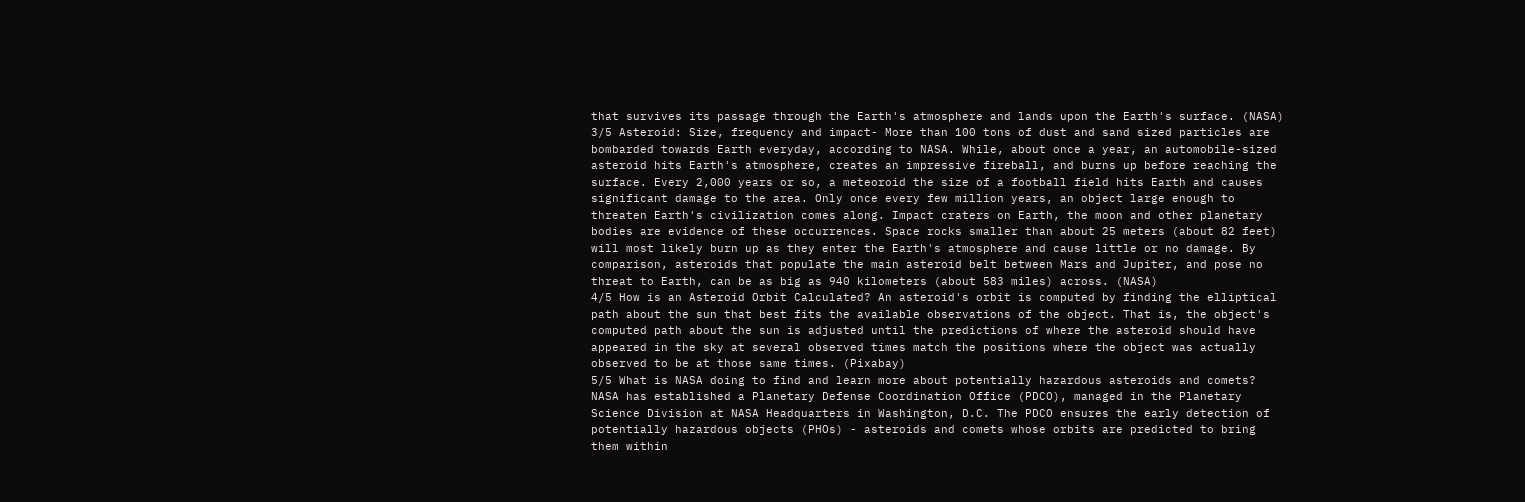that survives its passage through the Earth's atmosphere and lands upon the Earth's surface. (NASA)
3/5 Asteroid: Size, frequency and impact- More than 100 tons of dust and sand sized particles are bombarded towards Earth everyday, according to NASA. While, about once a year, an automobile-sized asteroid hits Earth's atmosphere, creates an impressive fireball, and burns up before reaching the surface. Every 2,000 years or so, a meteoroid the size of a football field hits Earth and causes significant damage to the area. Only once every few million years, an object large enough to threaten Earth's civilization comes along. Impact craters on Earth, the moon and other planetary bodies are evidence of these occurrences. Space rocks smaller than about 25 meters (about 82 feet) will most likely burn up as they enter the Earth's atmosphere and cause little or no damage. By comparison, asteroids that populate the main asteroid belt between Mars and Jupiter, and pose no threat to Earth, can be as big as 940 kilometers (about 583 miles) across. (NASA)
4/5 How is an Asteroid Orbit Calculated? An asteroid's orbit is computed by finding the elliptical path about the sun that best fits the available observations of the object. That is, the object's computed path about the sun is adjusted until the predictions of where the asteroid should have appeared in the sky at several observed times match the positions where the object was actually observed to be at those same times. (Pixabay)
5/5 What is NASA doing to find and learn more about potentially hazardous asteroids and comets? NASA has established a Planetary Defense Coordination Office (PDCO), managed in the Planetary Science Division at NASA Headquarters in Washington, D.C. The PDCO ensures the early detection of potentially hazardous objects (PHOs) - asteroids and comets whose orbits are predicted to bring them within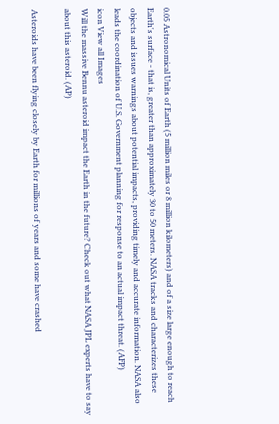0.05 Astronomical Units of Earth (5 million miles or 8 million kilometers) and of a size large enough to reach Earth's surface - that is, greater than approximately 30 to 50 meters. NASA tracks and characterizes these objects and issues warnings about potential impacts, providing timely and accurate information. NASA also leads the coordination of U.S. Government planning for response to an actual impact threat. (AFP)
icon View all Images
Will the massive Bennu asteroid impact the Earth in the future? Check out what NASA JPL experts have to say about this asteroid. (AP)

Asteroids have been flying closely by Earth for millions of years and some have crashed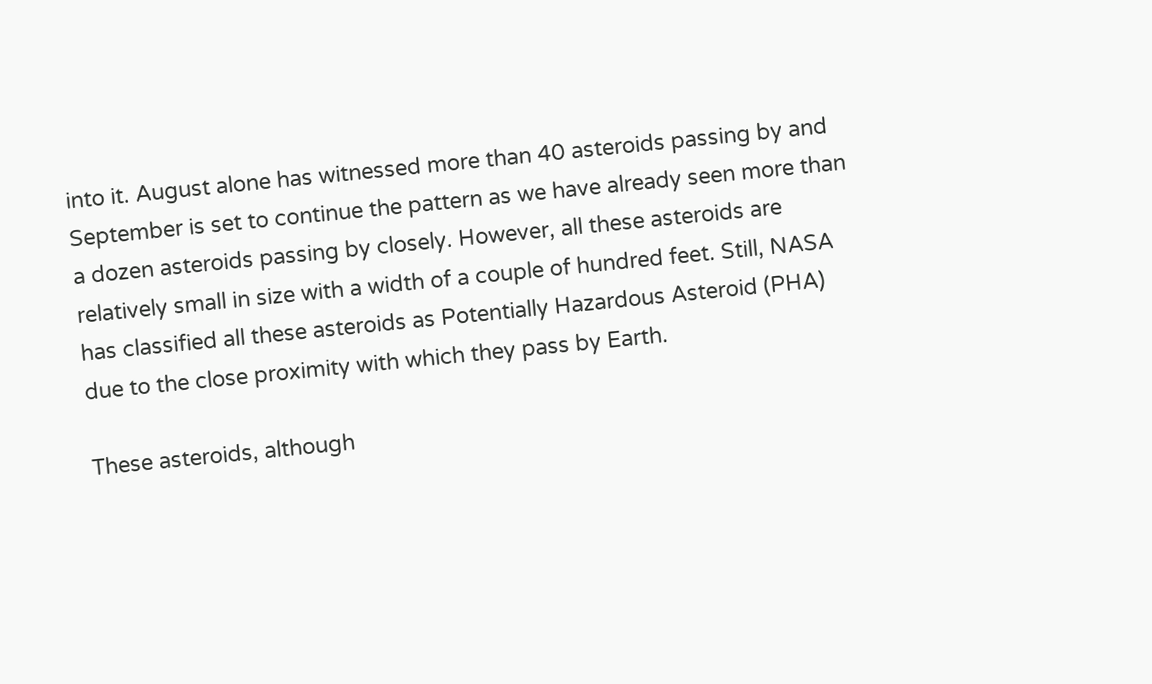into it. August alone has witnessed more than 40 asteroids passing by and September is set to continue the pattern as we have already seen more than a dozen asteroids passing by closely. However, all these asteroids are relatively small in size with a width of a couple of hundred feet. Still, NASA has classified all these asteroids as Potentially Hazardous Asteroid (PHA) due to the close proximity with which they pass by Earth.

These asteroids, although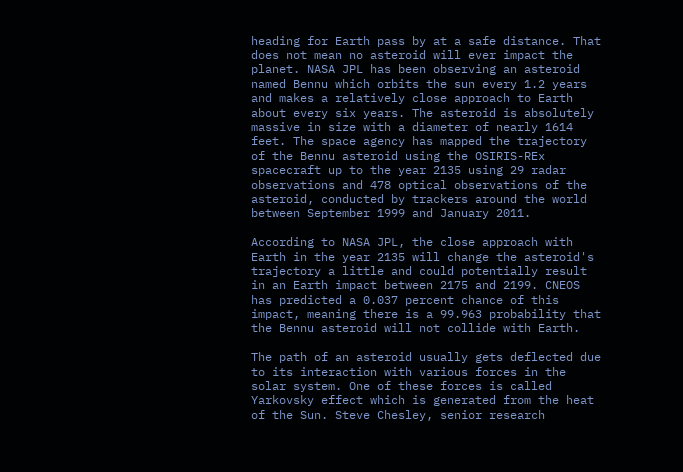heading for Earth pass by at a safe distance. That does not mean no asteroid will ever impact the planet. NASA JPL has been observing an asteroid named Bennu which orbits the sun every 1.2 years and makes a relatively close approach to Earth about every six years. The asteroid is absolutely massive in size with a diameter of nearly 1614 feet. The space agency has mapped the trajectory of the Bennu asteroid using the OSIRIS-REx spacecraft up to the year 2135 using 29 radar observations and 478 optical observations of the asteroid, conducted by trackers around the world between September 1999 and January 2011.

According to NASA JPL, the close approach with Earth in the year 2135 will change the asteroid's trajectory a little and could potentially result in an Earth impact between 2175 and 2199. CNEOS has predicted a 0.037 percent chance of this impact, meaning there is a 99.963 probability that the Bennu asteroid will not collide with Earth.

The path of an asteroid usually gets deflected due to its interaction with various forces in the solar system. One of these forces is called Yarkovsky effect which is generated from the heat of the Sun. Steve Chesley, senior research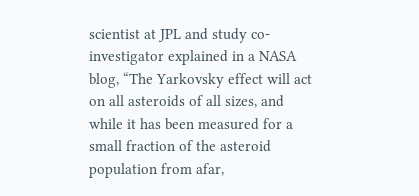scientist at JPL and study co-investigator explained in a NASA blog, “The Yarkovsky effect will act on all asteroids of all sizes, and while it has been measured for a small fraction of the asteroid population from afar,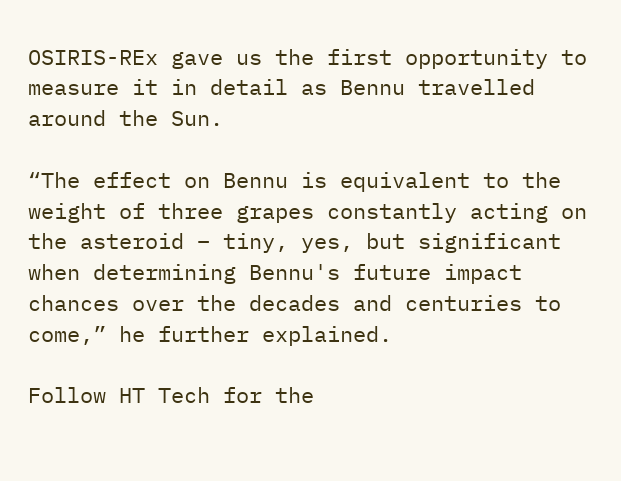OSIRIS-REx gave us the first opportunity to measure it in detail as Bennu travelled around the Sun.

“The effect on Bennu is equivalent to the weight of three grapes constantly acting on the asteroid – tiny, yes, but significant when determining Bennu's future impact chances over the decades and centuries to come,” he further explained.

Follow HT Tech for the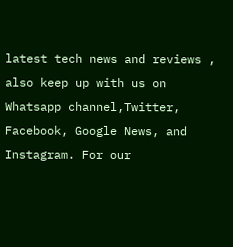latest tech news and reviews , also keep up with us on Whatsapp channel,Twitter, Facebook, Google News, and Instagram. For our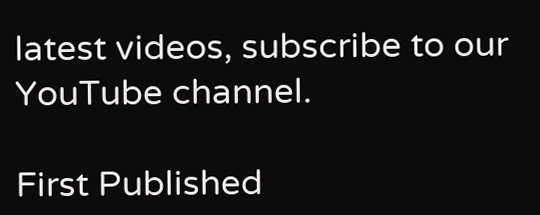latest videos, subscribe to our YouTube channel.

First Published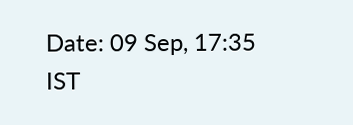Date: 09 Sep, 17:35 IST